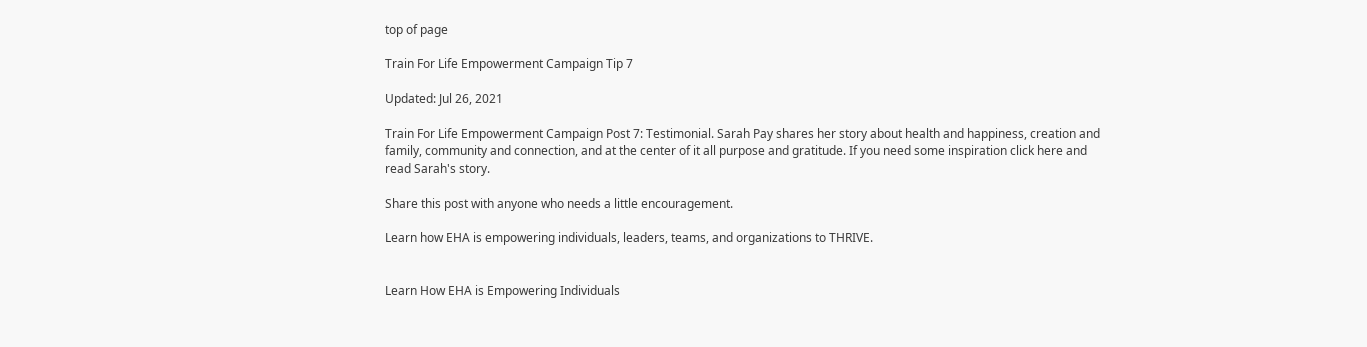top of page

Train For Life Empowerment Campaign Tip 7

Updated: Jul 26, 2021

Train For Life Empowerment Campaign Post 7: Testimonial. Sarah Pay shares her story about health and happiness, creation and family, community and connection, and at the center of it all purpose and gratitude. If you need some inspiration click here and read Sarah's story.

Share this post with anyone who needs a little encouragement.

Learn how EHA is empowering individuals, leaders, teams, and organizations to THRIVE.


Learn How EHA is Empowering Individuals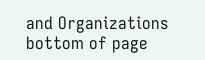and Organizations
bottom of page